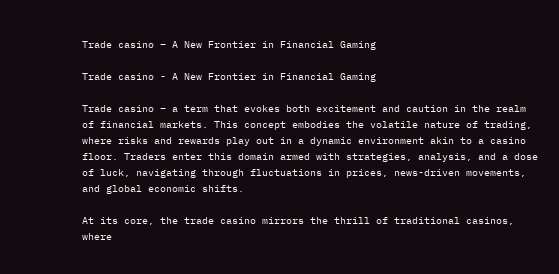Trade casino – A New Frontier in Financial Gaming

Trade casino - A New Frontier in Financial Gaming

Trade casino – a term that evokes both excitement and caution in the realm of financial markets. This concept embodies the volatile nature of trading, where risks and rewards play out in a dynamic environment akin to a casino floor. Traders enter this domain armed with strategies, analysis, and a dose of luck, navigating through fluctuations in prices, news-driven movements, and global economic shifts.

At its core, the trade casino mirrors the thrill of traditional casinos, where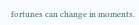fortunes can change in moments.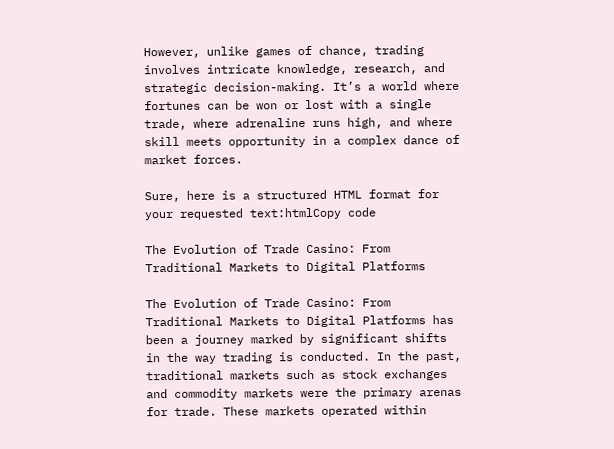However, unlike games of chance, trading involves intricate knowledge, research, and strategic decision-making. It’s a world where fortunes can be won or lost with a single trade, where adrenaline runs high, and where skill meets opportunity in a complex dance of market forces.

Sure, here is a structured HTML format for your requested text:htmlCopy code

The Evolution of Trade Casino: From Traditional Markets to Digital Platforms

The Evolution of Trade Casino: From Traditional Markets to Digital Platforms has been a journey marked by significant shifts in the way trading is conducted. In the past, traditional markets such as stock exchanges and commodity markets were the primary arenas for trade. These markets operated within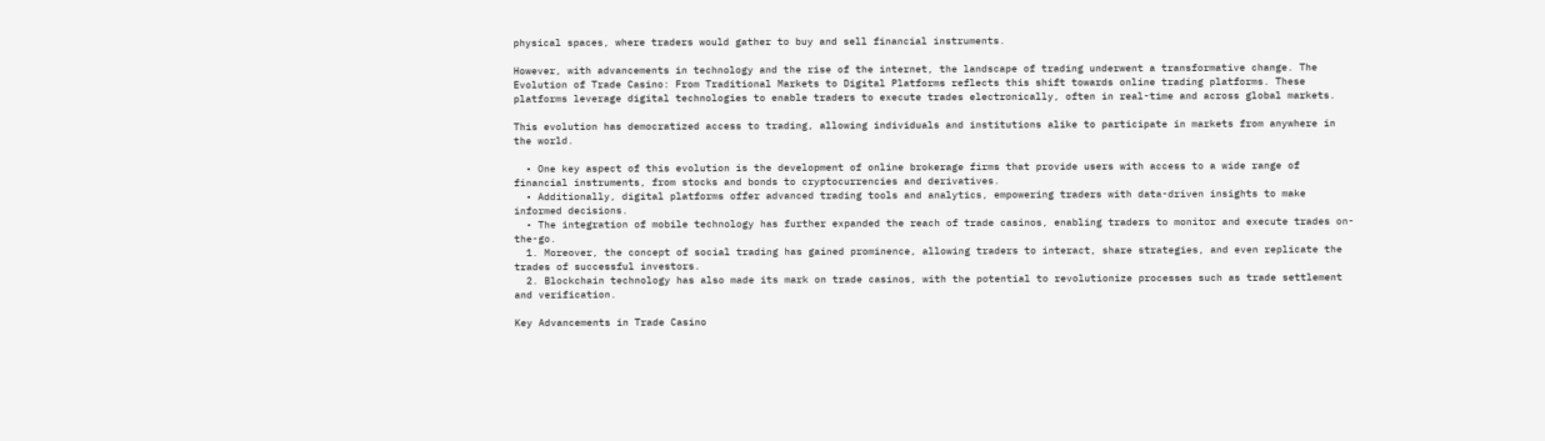physical spaces, where traders would gather to buy and sell financial instruments.

However, with advancements in technology and the rise of the internet, the landscape of trading underwent a transformative change. The Evolution of Trade Casino: From Traditional Markets to Digital Platforms reflects this shift towards online trading platforms. These platforms leverage digital technologies to enable traders to execute trades electronically, often in real-time and across global markets.

This evolution has democratized access to trading, allowing individuals and institutions alike to participate in markets from anywhere in the world.

  • One key aspect of this evolution is the development of online brokerage firms that provide users with access to a wide range of financial instruments, from stocks and bonds to cryptocurrencies and derivatives.
  • Additionally, digital platforms offer advanced trading tools and analytics, empowering traders with data-driven insights to make informed decisions.
  • The integration of mobile technology has further expanded the reach of trade casinos, enabling traders to monitor and execute trades on-the-go.
  1. Moreover, the concept of social trading has gained prominence, allowing traders to interact, share strategies, and even replicate the trades of successful investors.
  2. Blockchain technology has also made its mark on trade casinos, with the potential to revolutionize processes such as trade settlement and verification.

Key Advancements in Trade Casino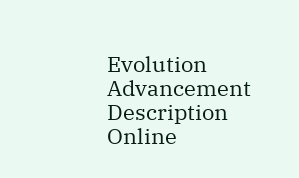Evolution
Advancement Description
Online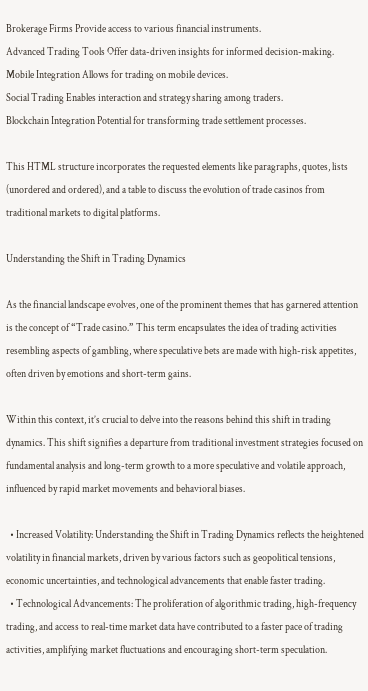Brokerage Firms Provide access to various financial instruments.
Advanced Trading Tools Offer data-driven insights for informed decision-making.
Mobile Integration Allows for trading on mobile devices.
Social Trading Enables interaction and strategy sharing among traders.
Blockchain Integration Potential for transforming trade settlement processes.

This HTML structure incorporates the requested elements like paragraphs, quotes, lists (unordered and ordered), and a table to discuss the evolution of trade casinos from traditional markets to digital platforms.

Understanding the Shift in Trading Dynamics

As the financial landscape evolves, one of the prominent themes that has garnered attention is the concept of “Trade casino.” This term encapsulates the idea of trading activities resembling aspects of gambling, where speculative bets are made with high-risk appetites, often driven by emotions and short-term gains.

Within this context, it’s crucial to delve into the reasons behind this shift in trading dynamics. This shift signifies a departure from traditional investment strategies focused on fundamental analysis and long-term growth to a more speculative and volatile approach, influenced by rapid market movements and behavioral biases.

  • Increased Volatility: Understanding the Shift in Trading Dynamics reflects the heightened volatility in financial markets, driven by various factors such as geopolitical tensions, economic uncertainties, and technological advancements that enable faster trading.
  • Technological Advancements: The proliferation of algorithmic trading, high-frequency trading, and access to real-time market data have contributed to a faster pace of trading activities, amplifying market fluctuations and encouraging short-term speculation.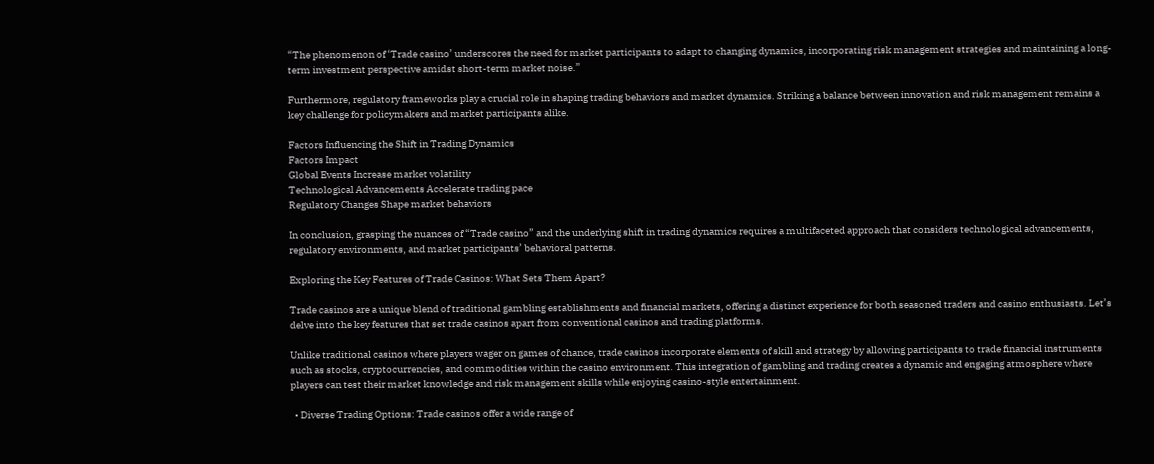“The phenomenon of ‘Trade casino’ underscores the need for market participants to adapt to changing dynamics, incorporating risk management strategies and maintaining a long-term investment perspective amidst short-term market noise.”

Furthermore, regulatory frameworks play a crucial role in shaping trading behaviors and market dynamics. Striking a balance between innovation and risk management remains a key challenge for policymakers and market participants alike.

Factors Influencing the Shift in Trading Dynamics
Factors Impact
Global Events Increase market volatility
Technological Advancements Accelerate trading pace
Regulatory Changes Shape market behaviors

In conclusion, grasping the nuances of “Trade casino” and the underlying shift in trading dynamics requires a multifaceted approach that considers technological advancements, regulatory environments, and market participants’ behavioral patterns.

Exploring the Key Features of Trade Casinos: What Sets Them Apart?

Trade casinos are a unique blend of traditional gambling establishments and financial markets, offering a distinct experience for both seasoned traders and casino enthusiasts. Let’s delve into the key features that set trade casinos apart from conventional casinos and trading platforms.

Unlike traditional casinos where players wager on games of chance, trade casinos incorporate elements of skill and strategy by allowing participants to trade financial instruments such as stocks, cryptocurrencies, and commodities within the casino environment. This integration of gambling and trading creates a dynamic and engaging atmosphere where players can test their market knowledge and risk management skills while enjoying casino-style entertainment.

  • Diverse Trading Options: Trade casinos offer a wide range of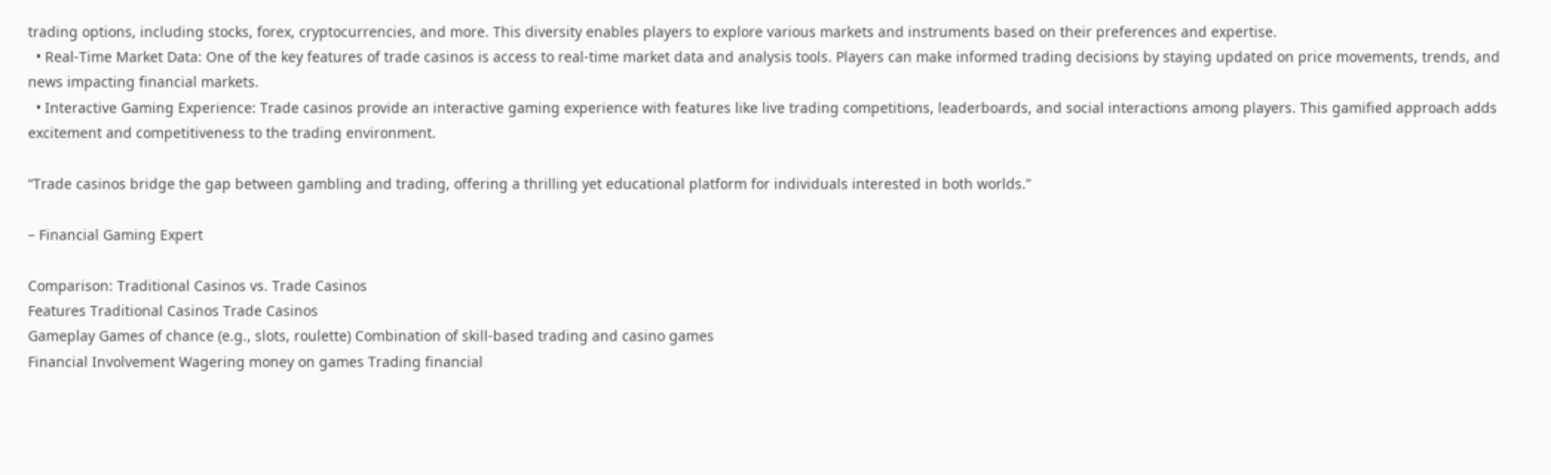trading options, including stocks, forex, cryptocurrencies, and more. This diversity enables players to explore various markets and instruments based on their preferences and expertise.
  • Real-Time Market Data: One of the key features of trade casinos is access to real-time market data and analysis tools. Players can make informed trading decisions by staying updated on price movements, trends, and news impacting financial markets.
  • Interactive Gaming Experience: Trade casinos provide an interactive gaming experience with features like live trading competitions, leaderboards, and social interactions among players. This gamified approach adds excitement and competitiveness to the trading environment.

“Trade casinos bridge the gap between gambling and trading, offering a thrilling yet educational platform for individuals interested in both worlds.”

– Financial Gaming Expert

Comparison: Traditional Casinos vs. Trade Casinos
Features Traditional Casinos Trade Casinos
Gameplay Games of chance (e.g., slots, roulette) Combination of skill-based trading and casino games
Financial Involvement Wagering money on games Trading financial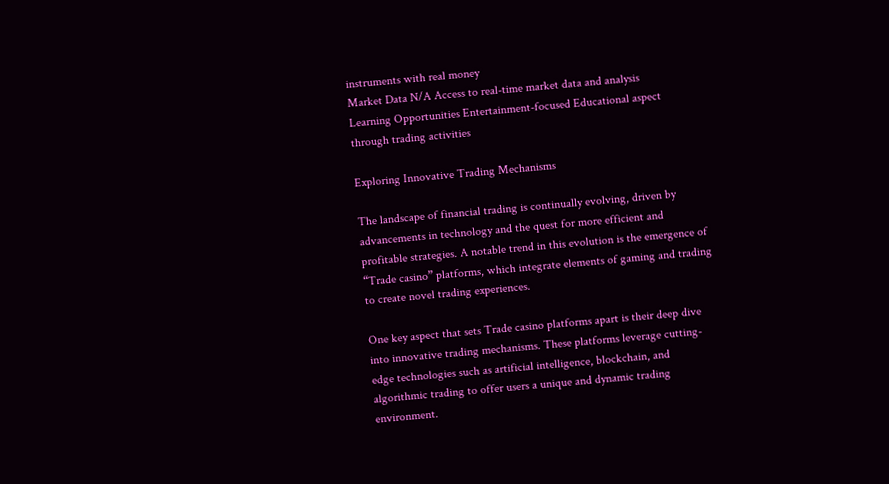instruments with real money
Market Data N/A Access to real-time market data and analysis
Learning Opportunities Entertainment-focused Educational aspect through trading activities

Exploring Innovative Trading Mechanisms

The landscape of financial trading is continually evolving, driven by advancements in technology and the quest for more efficient and profitable strategies. A notable trend in this evolution is the emergence of “Trade casino” platforms, which integrate elements of gaming and trading to create novel trading experiences.

One key aspect that sets Trade casino platforms apart is their deep dive into innovative trading mechanisms. These platforms leverage cutting-edge technologies such as artificial intelligence, blockchain, and algorithmic trading to offer users a unique and dynamic trading environment.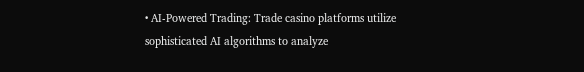• AI-Powered Trading: Trade casino platforms utilize sophisticated AI algorithms to analyze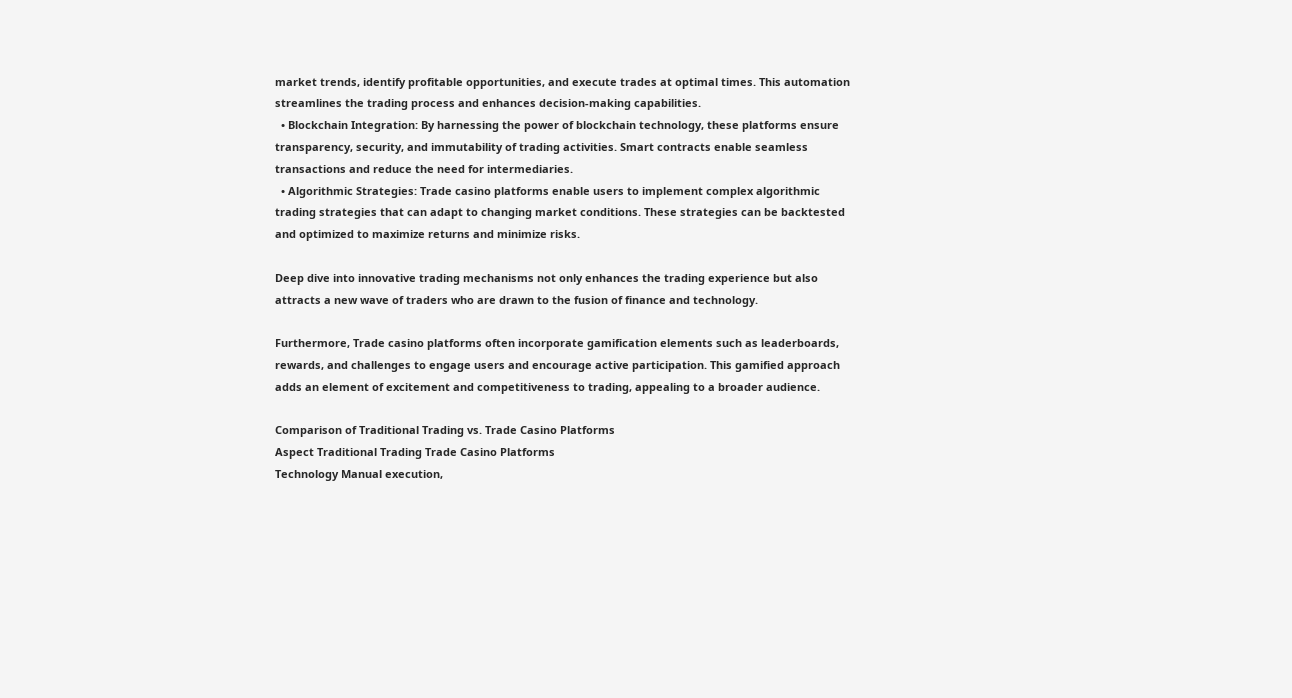market trends, identify profitable opportunities, and execute trades at optimal times. This automation streamlines the trading process and enhances decision-making capabilities.
  • Blockchain Integration: By harnessing the power of blockchain technology, these platforms ensure transparency, security, and immutability of trading activities. Smart contracts enable seamless transactions and reduce the need for intermediaries.
  • Algorithmic Strategies: Trade casino platforms enable users to implement complex algorithmic trading strategies that can adapt to changing market conditions. These strategies can be backtested and optimized to maximize returns and minimize risks.

Deep dive into innovative trading mechanisms not only enhances the trading experience but also attracts a new wave of traders who are drawn to the fusion of finance and technology.

Furthermore, Trade casino platforms often incorporate gamification elements such as leaderboards, rewards, and challenges to engage users and encourage active participation. This gamified approach adds an element of excitement and competitiveness to trading, appealing to a broader audience.

Comparison of Traditional Trading vs. Trade Casino Platforms
Aspect Traditional Trading Trade Casino Platforms
Technology Manual execution,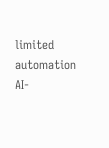limited automation AI-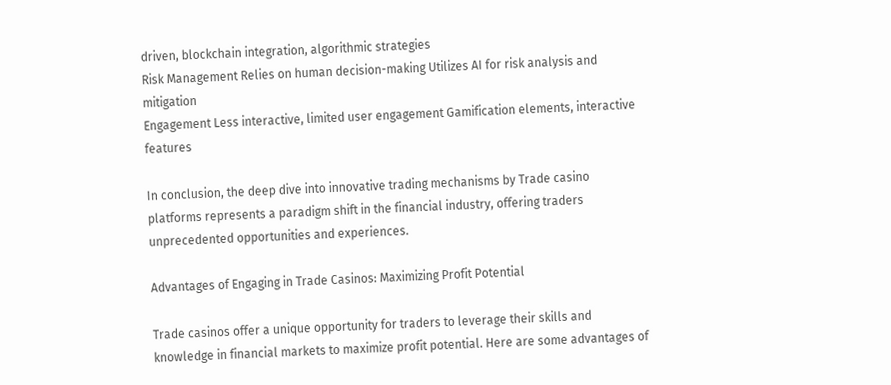driven, blockchain integration, algorithmic strategies
Risk Management Relies on human decision-making Utilizes AI for risk analysis and mitigation
Engagement Less interactive, limited user engagement Gamification elements, interactive features

In conclusion, the deep dive into innovative trading mechanisms by Trade casino platforms represents a paradigm shift in the financial industry, offering traders unprecedented opportunities and experiences.

Advantages of Engaging in Trade Casinos: Maximizing Profit Potential

Trade casinos offer a unique opportunity for traders to leverage their skills and knowledge in financial markets to maximize profit potential. Here are some advantages of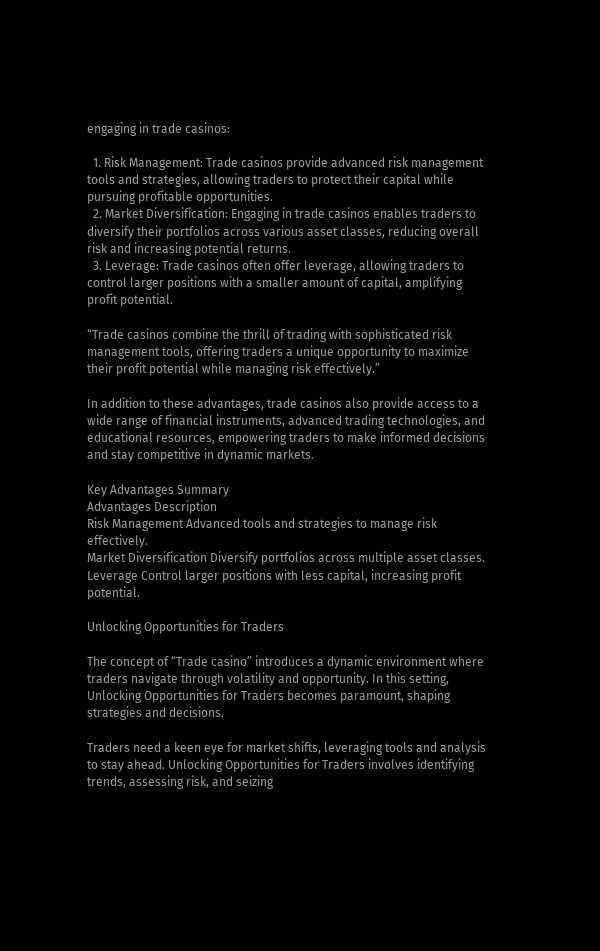engaging in trade casinos:

  1. Risk Management: Trade casinos provide advanced risk management tools and strategies, allowing traders to protect their capital while pursuing profitable opportunities.
  2. Market Diversification: Engaging in trade casinos enables traders to diversify their portfolios across various asset classes, reducing overall risk and increasing potential returns.
  3. Leverage: Trade casinos often offer leverage, allowing traders to control larger positions with a smaller amount of capital, amplifying profit potential.

“Trade casinos combine the thrill of trading with sophisticated risk management tools, offering traders a unique opportunity to maximize their profit potential while managing risk effectively.”

In addition to these advantages, trade casinos also provide access to a wide range of financial instruments, advanced trading technologies, and educational resources, empowering traders to make informed decisions and stay competitive in dynamic markets.

Key Advantages Summary
Advantages Description
Risk Management Advanced tools and strategies to manage risk effectively.
Market Diversification Diversify portfolios across multiple asset classes.
Leverage Control larger positions with less capital, increasing profit potential.

Unlocking Opportunities for Traders

The concept of “Trade casino” introduces a dynamic environment where traders navigate through volatility and opportunity. In this setting, Unlocking Opportunities for Traders becomes paramount, shaping strategies and decisions.

Traders need a keen eye for market shifts, leveraging tools and analysis to stay ahead. Unlocking Opportunities for Traders involves identifying trends, assessing risk, and seizing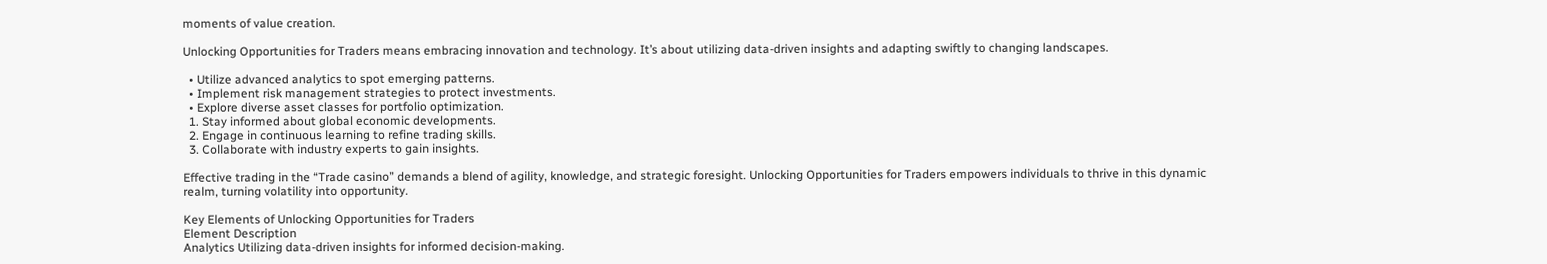moments of value creation.

Unlocking Opportunities for Traders means embracing innovation and technology. It’s about utilizing data-driven insights and adapting swiftly to changing landscapes.

  • Utilize advanced analytics to spot emerging patterns.
  • Implement risk management strategies to protect investments.
  • Explore diverse asset classes for portfolio optimization.
  1. Stay informed about global economic developments.
  2. Engage in continuous learning to refine trading skills.
  3. Collaborate with industry experts to gain insights.

Effective trading in the “Trade casino” demands a blend of agility, knowledge, and strategic foresight. Unlocking Opportunities for Traders empowers individuals to thrive in this dynamic realm, turning volatility into opportunity.

Key Elements of Unlocking Opportunities for Traders
Element Description
Analytics Utilizing data-driven insights for informed decision-making.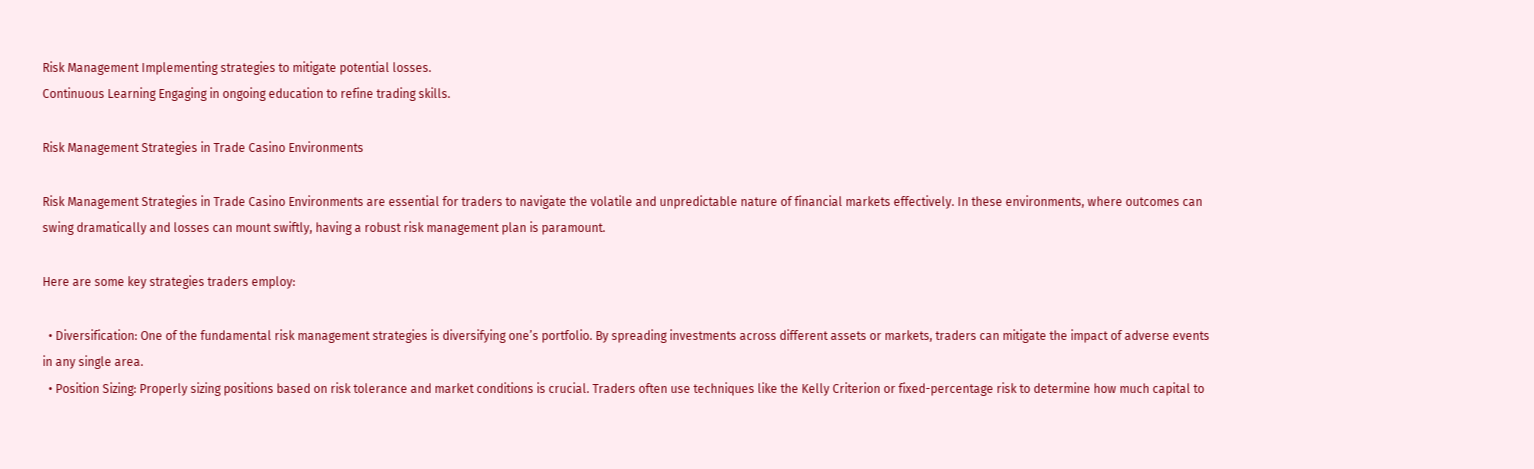Risk Management Implementing strategies to mitigate potential losses.
Continuous Learning Engaging in ongoing education to refine trading skills.

Risk Management Strategies in Trade Casino Environments

Risk Management Strategies in Trade Casino Environments are essential for traders to navigate the volatile and unpredictable nature of financial markets effectively. In these environments, where outcomes can swing dramatically and losses can mount swiftly, having a robust risk management plan is paramount.

Here are some key strategies traders employ:

  • Diversification: One of the fundamental risk management strategies is diversifying one’s portfolio. By spreading investments across different assets or markets, traders can mitigate the impact of adverse events in any single area.
  • Position Sizing: Properly sizing positions based on risk tolerance and market conditions is crucial. Traders often use techniques like the Kelly Criterion or fixed-percentage risk to determine how much capital to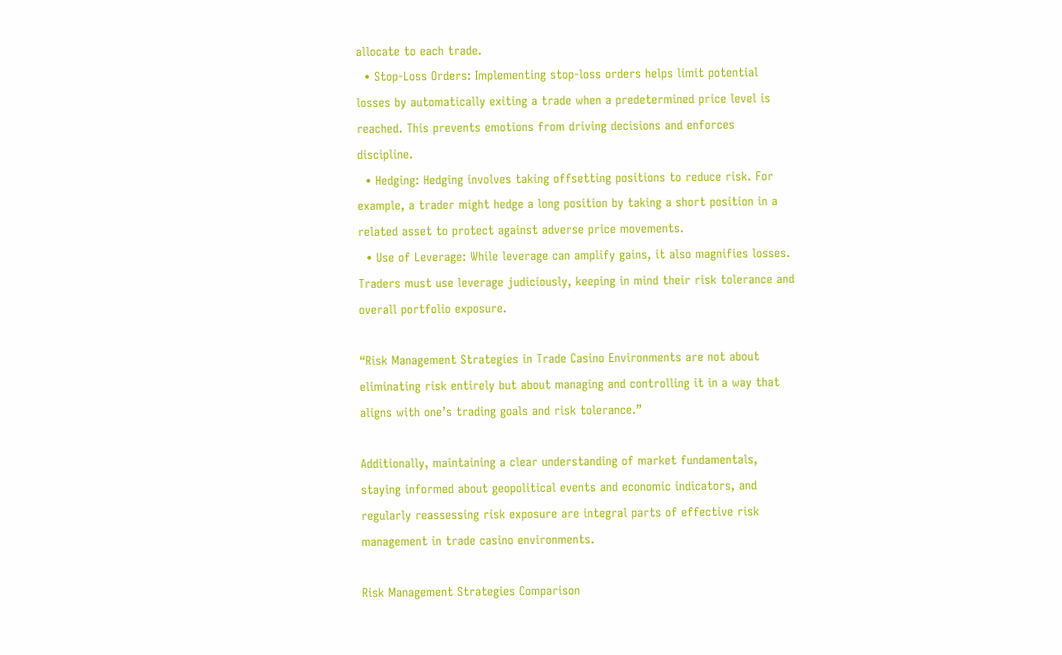allocate to each trade.
  • Stop-Loss Orders: Implementing stop-loss orders helps limit potential losses by automatically exiting a trade when a predetermined price level is reached. This prevents emotions from driving decisions and enforces discipline.
  • Hedging: Hedging involves taking offsetting positions to reduce risk. For example, a trader might hedge a long position by taking a short position in a related asset to protect against adverse price movements.
  • Use of Leverage: While leverage can amplify gains, it also magnifies losses. Traders must use leverage judiciously, keeping in mind their risk tolerance and overall portfolio exposure.

“Risk Management Strategies in Trade Casino Environments are not about eliminating risk entirely but about managing and controlling it in a way that aligns with one’s trading goals and risk tolerance.”

Additionally, maintaining a clear understanding of market fundamentals, staying informed about geopolitical events and economic indicators, and regularly reassessing risk exposure are integral parts of effective risk management in trade casino environments.

Risk Management Strategies Comparison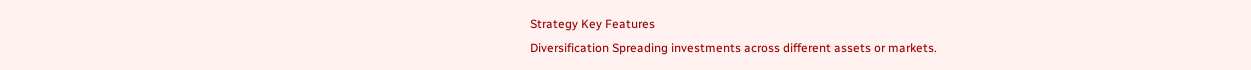Strategy Key Features
Diversification Spreading investments across different assets or markets.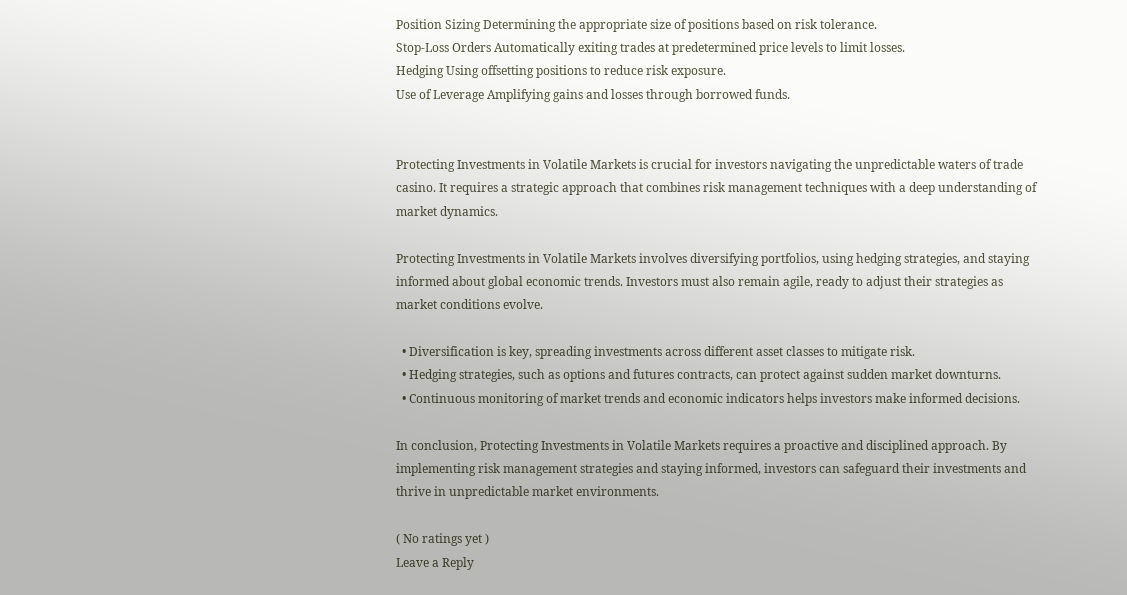Position Sizing Determining the appropriate size of positions based on risk tolerance.
Stop-Loss Orders Automatically exiting trades at predetermined price levels to limit losses.
Hedging Using offsetting positions to reduce risk exposure.
Use of Leverage Amplifying gains and losses through borrowed funds.


Protecting Investments in Volatile Markets is crucial for investors navigating the unpredictable waters of trade casino. It requires a strategic approach that combines risk management techniques with a deep understanding of market dynamics.

Protecting Investments in Volatile Markets involves diversifying portfolios, using hedging strategies, and staying informed about global economic trends. Investors must also remain agile, ready to adjust their strategies as market conditions evolve.

  • Diversification is key, spreading investments across different asset classes to mitigate risk.
  • Hedging strategies, such as options and futures contracts, can protect against sudden market downturns.
  • Continuous monitoring of market trends and economic indicators helps investors make informed decisions.

In conclusion, Protecting Investments in Volatile Markets requires a proactive and disciplined approach. By implementing risk management strategies and staying informed, investors can safeguard their investments and thrive in unpredictable market environments.

( No ratings yet )
Leave a Reply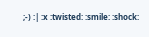;-) :| :x :twisted: :smile: :shock: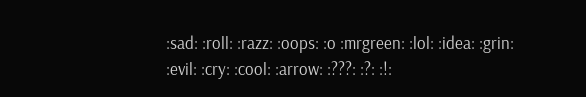:sad: :roll: :razz: :oops: :o :mrgreen: :lol: :idea: :grin: :evil: :cry: :cool: :arrow: :???: :?: :!: